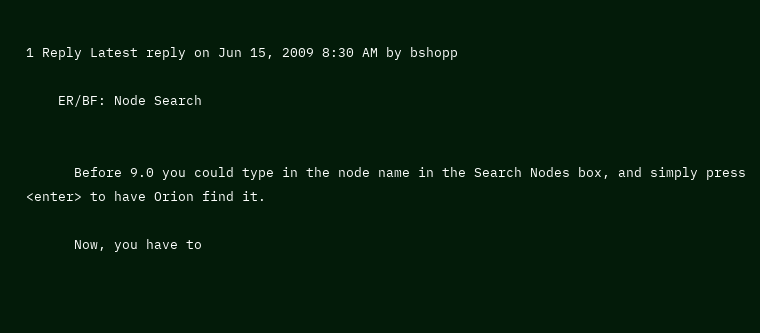1 Reply Latest reply on Jun 15, 2009 8:30 AM by bshopp

    ER/BF: Node Search


      Before 9.0 you could type in the node name in the Search Nodes box, and simply press <enter> to have Orion find it.

      Now, you have to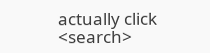actually click <search>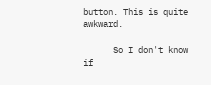button. This is quite awkward.

      So I don't know if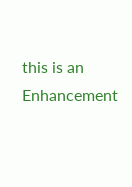this is an Enhancement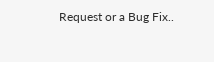Request or a Bug Fix..